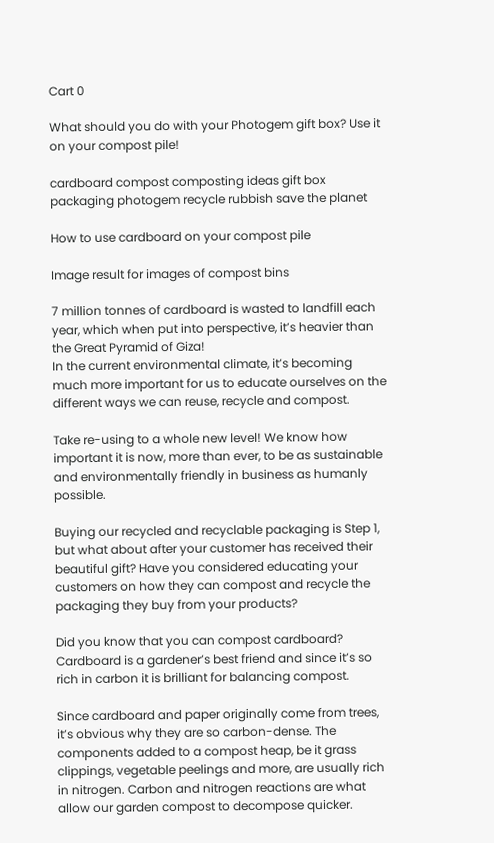Cart 0

What should you do with your Photogem gift box? Use it on your compost pile!

cardboard compost composting ideas gift box packaging photogem recycle rubbish save the planet

How to use cardboard on your compost pile

Image result for images of compost bins

7 million tonnes of cardboard is wasted to landfill each year, which when put into perspective, it’s heavier than the Great Pyramid of Giza!
In the current environmental climate, it’s becoming much more important for us to educate ourselves on the different ways we can reuse, recycle and compost.

Take re-using to a whole new level! We know how important it is now, more than ever, to be as sustainable and environmentally friendly in business as humanly possible.

Buying our recycled and recyclable packaging is Step 1, but what about after your customer has received their beautiful gift? Have you considered educating your customers on how they can compost and recycle the packaging they buy from your products?

Did you know that you can compost cardboard? Cardboard is a gardener’s best friend and since it’s so rich in carbon it is brilliant for balancing compost.

Since cardboard and paper originally come from trees, it’s obvious why they are so carbon-dense. The components added to a compost heap, be it grass clippings, vegetable peelings and more, are usually rich in nitrogen. Carbon and nitrogen reactions are what allow our garden compost to decompose quicker.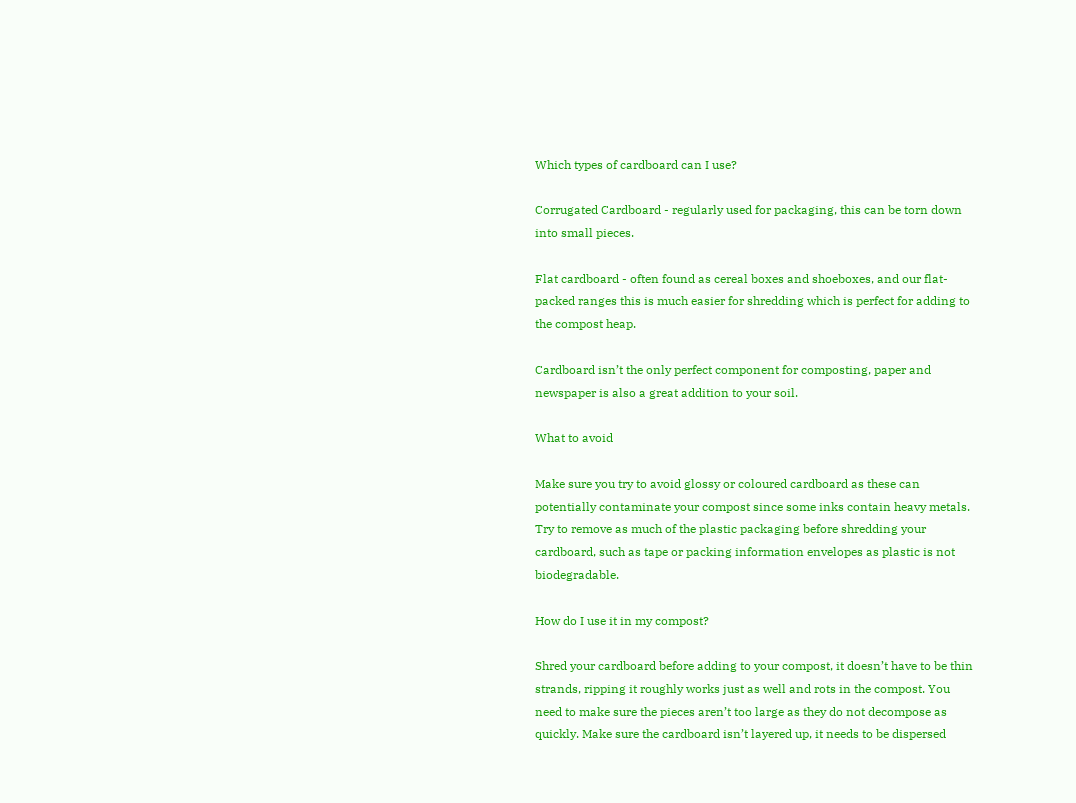Which types of cardboard can I use?

Corrugated Cardboard - regularly used for packaging, this can be torn down into small pieces.

Flat cardboard - often found as cereal boxes and shoeboxes, and our flat-packed ranges this is much easier for shredding which is perfect for adding to the compost heap.

Cardboard isn’t the only perfect component for composting, paper and newspaper is also a great addition to your soil.

What to avoid

Make sure you try to avoid glossy or coloured cardboard as these can potentially contaminate your compost since some inks contain heavy metals.
Try to remove as much of the plastic packaging before shredding your cardboard, such as tape or packing information envelopes as plastic is not biodegradable.

How do I use it in my compost?

Shred your cardboard before adding to your compost, it doesn’t have to be thin strands, ripping it roughly works just as well and rots in the compost. You need to make sure the pieces aren’t too large as they do not decompose as quickly. Make sure the cardboard isn’t layered up, it needs to be dispersed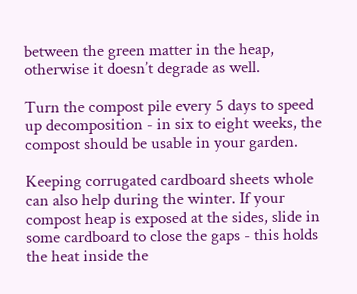between the green matter in the heap, otherwise it doesn’t degrade as well.

Turn the compost pile every 5 days to speed up decomposition - in six to eight weeks, the compost should be usable in your garden.

Keeping corrugated cardboard sheets whole can also help during the winter. If your compost heap is exposed at the sides, slide in some cardboard to close the gaps - this holds the heat inside the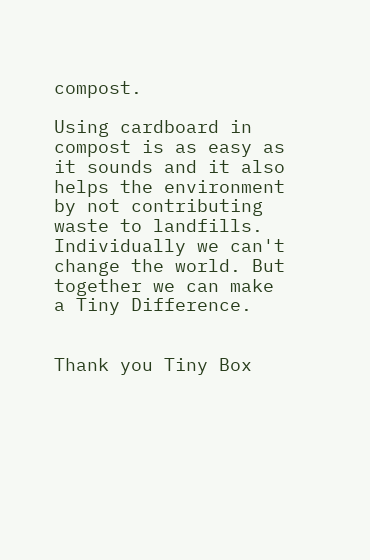compost.

Using cardboard in compost is as easy as it sounds and it also helps the environment by not contributing waste to landfills. Individually we can't change the world. But together we can make a Tiny Difference.


Thank you Tiny Box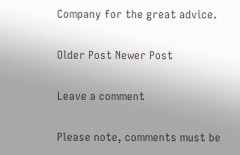Company for the great advice.

Older Post Newer Post

Leave a comment

Please note, comments must be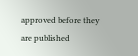approved before they are published